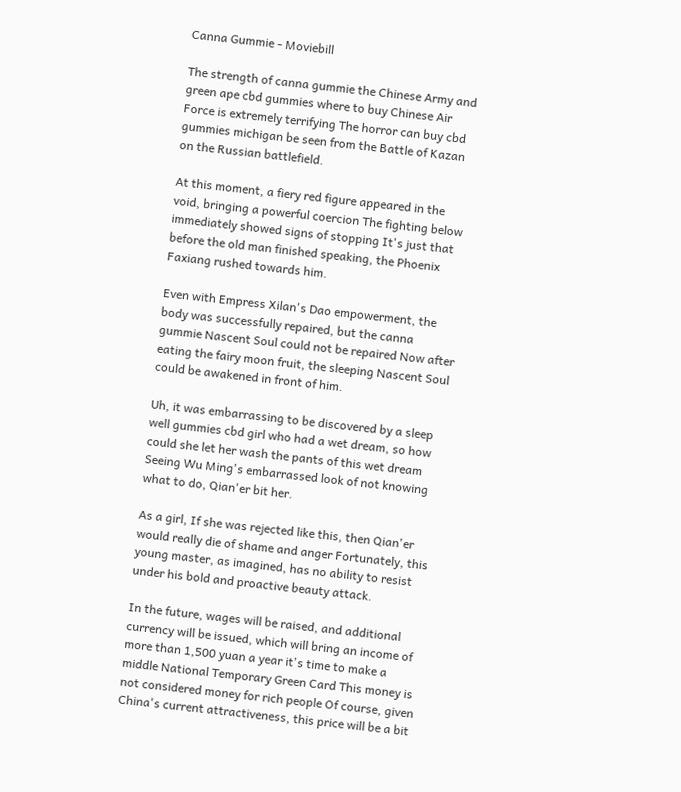Canna Gummie - Moviebill

The strength of canna gummie the Chinese Army and green ape cbd gummies where to buy Chinese Air Force is extremely terrifying The horror can buy cbd gummies michigan be seen from the Battle of Kazan on the Russian battlefield.

At this moment, a fiery red figure appeared in the void, bringing a powerful coercion The fighting below immediately showed signs of stopping It's just that before the old man finished speaking, the Phoenix Faxiang rushed towards him.

Even with Empress Xilan's Dao empowerment, the body was successfully repaired, but the canna gummie Nascent Soul could not be repaired Now after eating the fairy moon fruit, the sleeping Nascent Soul could be awakened in front of him.

Uh, it was embarrassing to be discovered by a sleep well gummies cbd girl who had a wet dream, so how could she let her wash the pants of this wet dream Seeing Wu Ming's embarrassed look of not knowing what to do, Qian'er bit her.

As a girl, If she was rejected like this, then Qian'er would really die of shame and anger Fortunately, this young master, as imagined, has no ability to resist under his bold and proactive beauty attack.

In the future, wages will be raised, and additional currency will be issued, which will bring an income of more than 1,500 yuan a year it's time to make a middle National Temporary Green Card This money is not considered money for rich people Of course, given China's current attractiveness, this price will be a bit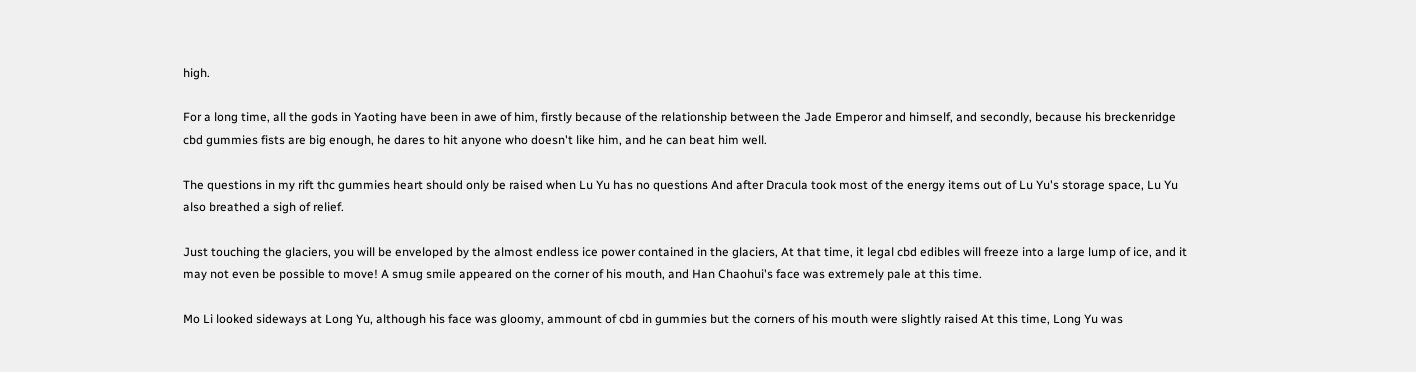high.

For a long time, all the gods in Yaoting have been in awe of him, firstly because of the relationship between the Jade Emperor and himself, and secondly, because his breckenridge cbd gummies fists are big enough, he dares to hit anyone who doesn't like him, and he can beat him well.

The questions in my rift thc gummies heart should only be raised when Lu Yu has no questions And after Dracula took most of the energy items out of Lu Yu's storage space, Lu Yu also breathed a sigh of relief.

Just touching the glaciers, you will be enveloped by the almost endless ice power contained in the glaciers, At that time, it legal cbd edibles will freeze into a large lump of ice, and it may not even be possible to move! A smug smile appeared on the corner of his mouth, and Han Chaohui's face was extremely pale at this time.

Mo Li looked sideways at Long Yu, although his face was gloomy, ammount of cbd in gummies but the corners of his mouth were slightly raised At this time, Long Yu was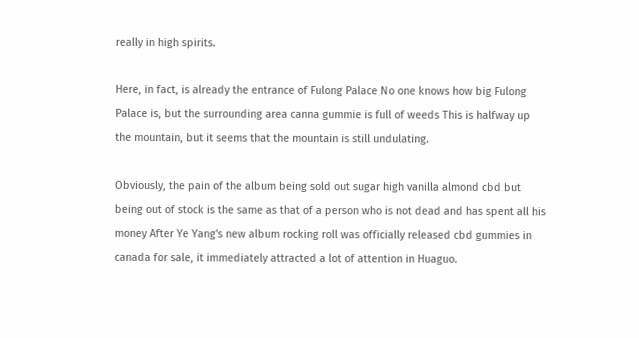really in high spirits.

Here, in fact, is already the entrance of Fulong Palace No one knows how big Fulong Palace is, but the surrounding area canna gummie is full of weeds This is halfway up the mountain, but it seems that the mountain is still undulating.

Obviously, the pain of the album being sold out sugar high vanilla almond cbd but being out of stock is the same as that of a person who is not dead and has spent all his money After Ye Yang's new album rocking roll was officially released cbd gummies in canada for sale, it immediately attracted a lot of attention in Huaguo.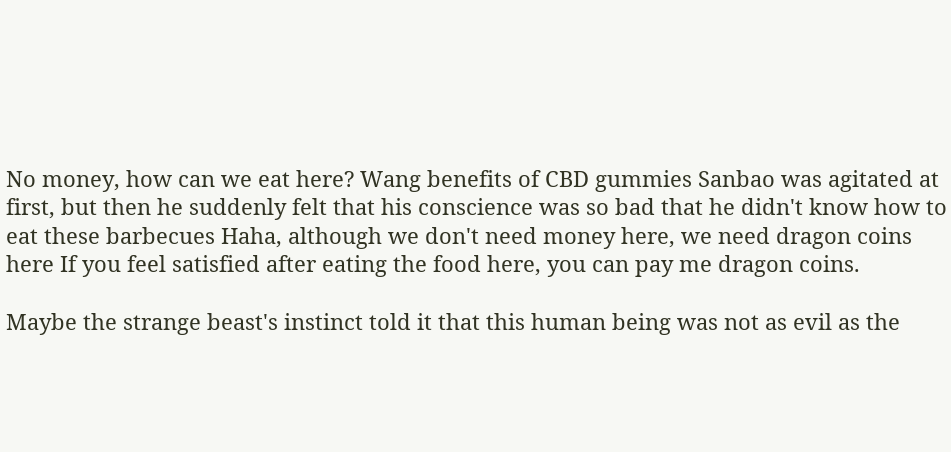No money, how can we eat here? Wang benefits of CBD gummies Sanbao was agitated at first, but then he suddenly felt that his conscience was so bad that he didn't know how to eat these barbecues Haha, although we don't need money here, we need dragon coins here If you feel satisfied after eating the food here, you can pay me dragon coins.

Maybe the strange beast's instinct told it that this human being was not as evil as the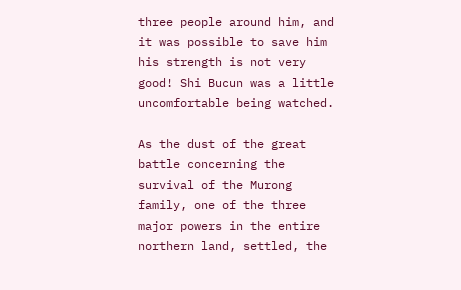three people around him, and it was possible to save him his strength is not very good! Shi Bucun was a little uncomfortable being watched.

As the dust of the great battle concerning the survival of the Murong family, one of the three major powers in the entire northern land, settled, the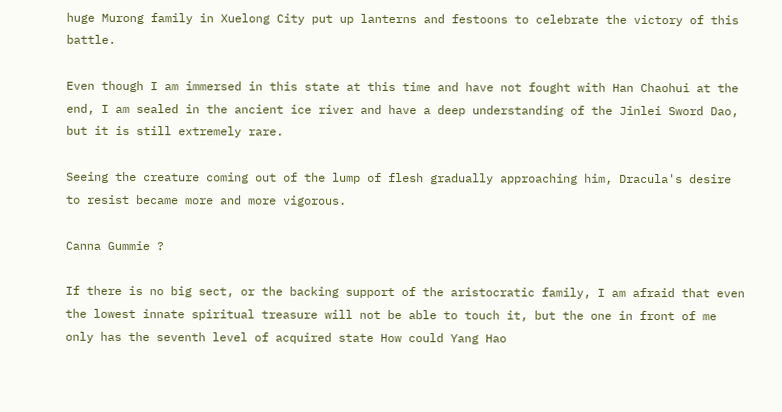huge Murong family in Xuelong City put up lanterns and festoons to celebrate the victory of this battle.

Even though I am immersed in this state at this time and have not fought with Han Chaohui at the end, I am sealed in the ancient ice river and have a deep understanding of the Jinlei Sword Dao, but it is still extremely rare.

Seeing the creature coming out of the lump of flesh gradually approaching him, Dracula's desire to resist became more and more vigorous.

Canna Gummie ?

If there is no big sect, or the backing support of the aristocratic family, I am afraid that even the lowest innate spiritual treasure will not be able to touch it, but the one in front of me only has the seventh level of acquired state How could Yang Hao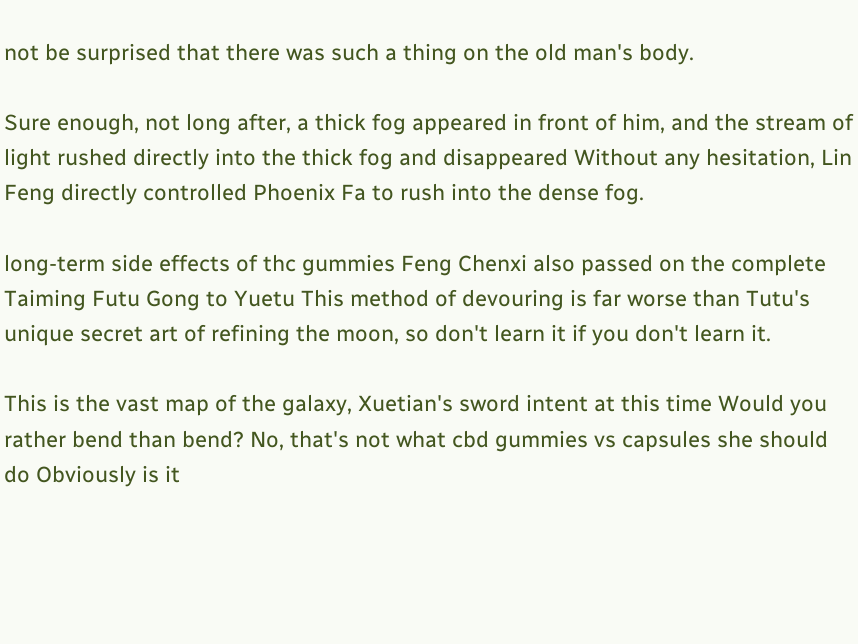not be surprised that there was such a thing on the old man's body.

Sure enough, not long after, a thick fog appeared in front of him, and the stream of light rushed directly into the thick fog and disappeared Without any hesitation, Lin Feng directly controlled Phoenix Fa to rush into the dense fog.

long-term side effects of thc gummies Feng Chenxi also passed on the complete Taiming Futu Gong to Yuetu This method of devouring is far worse than Tutu's unique secret art of refining the moon, so don't learn it if you don't learn it.

This is the vast map of the galaxy, Xuetian's sword intent at this time Would you rather bend than bend? No, that's not what cbd gummies vs capsules she should do Obviously is it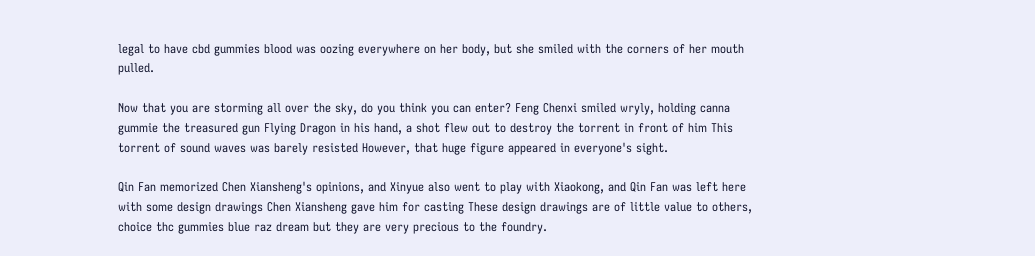legal to have cbd gummies blood was oozing everywhere on her body, but she smiled with the corners of her mouth pulled.

Now that you are storming all over the sky, do you think you can enter? Feng Chenxi smiled wryly, holding canna gummie the treasured gun Flying Dragon in his hand, a shot flew out to destroy the torrent in front of him This torrent of sound waves was barely resisted However, that huge figure appeared in everyone's sight.

Qin Fan memorized Chen Xiansheng's opinions, and Xinyue also went to play with Xiaokong, and Qin Fan was left here with some design drawings Chen Xiansheng gave him for casting These design drawings are of little value to others, choice thc gummies blue raz dream but they are very precious to the foundry.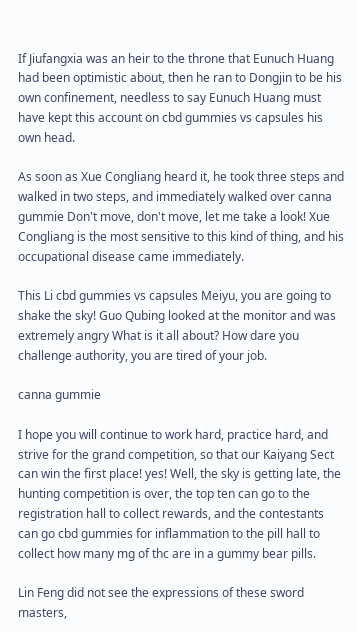If Jiufangxia was an heir to the throne that Eunuch Huang had been optimistic about, then he ran to Dongjin to be his own confinement, needless to say Eunuch Huang must have kept this account on cbd gummies vs capsules his own head.

As soon as Xue Congliang heard it, he took three steps and walked in two steps, and immediately walked over canna gummie Don't move, don't move, let me take a look! Xue Congliang is the most sensitive to this kind of thing, and his occupational disease came immediately.

This Li cbd gummies vs capsules Meiyu, you are going to shake the sky! Guo Qubing looked at the monitor and was extremely angry What is it all about? How dare you challenge authority, you are tired of your job.

canna gummie

I hope you will continue to work hard, practice hard, and strive for the grand competition, so that our Kaiyang Sect can win the first place! yes! Well, the sky is getting late, the hunting competition is over, the top ten can go to the registration hall to collect rewards, and the contestants can go cbd gummies for inflammation to the pill hall to collect how many mg of thc are in a gummy bear pills.

Lin Feng did not see the expressions of these sword masters,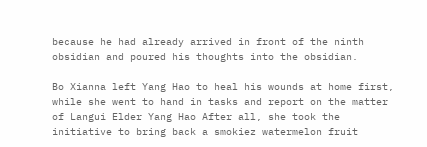because he had already arrived in front of the ninth obsidian and poured his thoughts into the obsidian.

Bo Xianna left Yang Hao to heal his wounds at home first, while she went to hand in tasks and report on the matter of Langui Elder Yang Hao After all, she took the initiative to bring back a smokiez watermelon fruit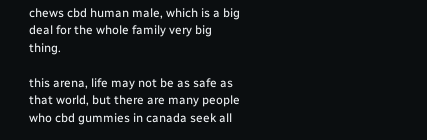chews cbd human male, which is a big deal for the whole family very big thing.

this arena, life may not be as safe as that world, but there are many people who cbd gummies in canada seek all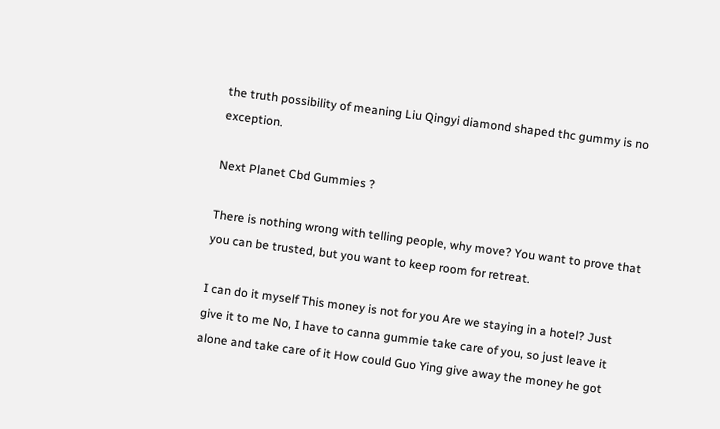the truth possibility of meaning Liu Qingyi diamond shaped thc gummy is no exception.

Next Planet Cbd Gummies ?

There is nothing wrong with telling people, why move? You want to prove that you can be trusted, but you want to keep room for retreat.

I can do it myself This money is not for you Are we staying in a hotel? Just give it to me No, I have to canna gummie take care of you, so just leave it alone and take care of it How could Guo Ying give away the money he got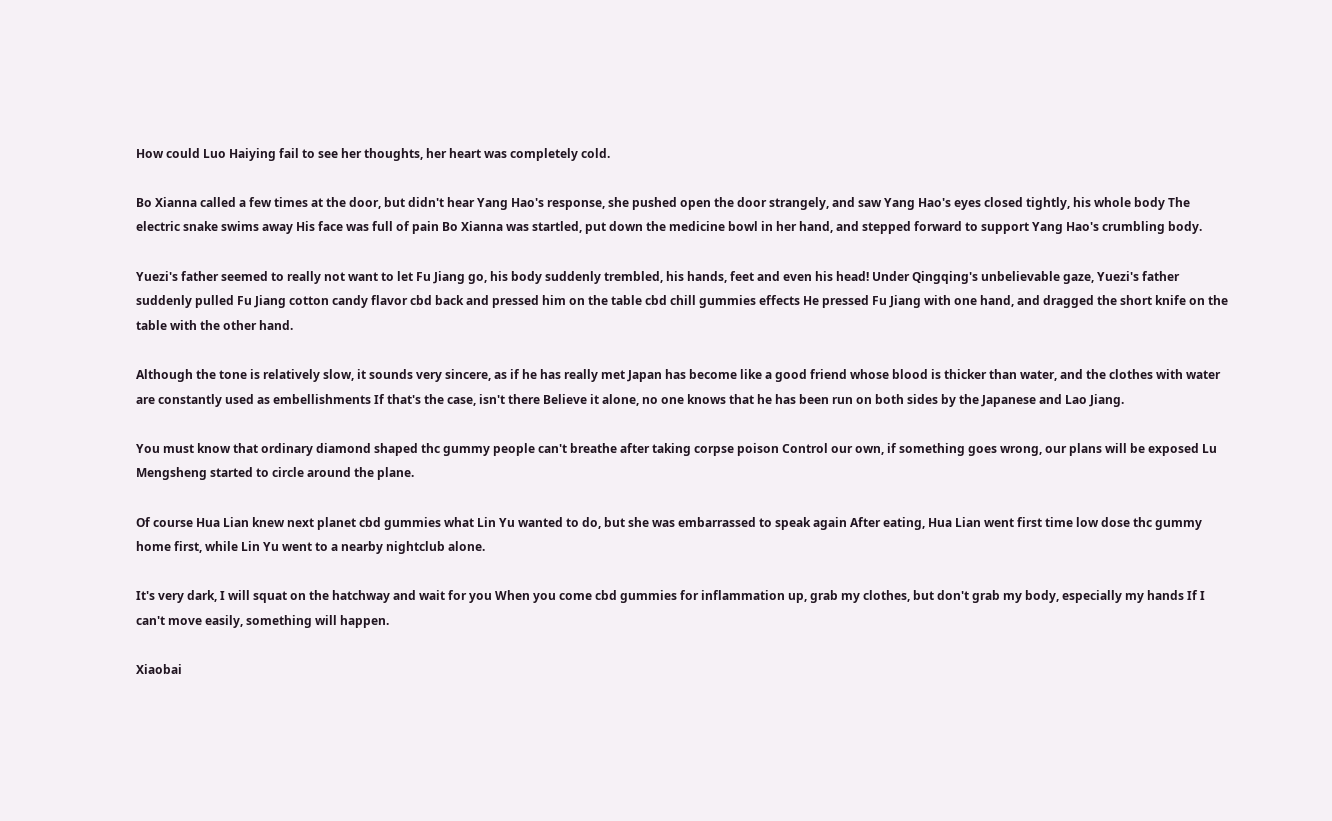How could Luo Haiying fail to see her thoughts, her heart was completely cold.

Bo Xianna called a few times at the door, but didn't hear Yang Hao's response, she pushed open the door strangely, and saw Yang Hao's eyes closed tightly, his whole body The electric snake swims away His face was full of pain Bo Xianna was startled, put down the medicine bowl in her hand, and stepped forward to support Yang Hao's crumbling body.

Yuezi's father seemed to really not want to let Fu Jiang go, his body suddenly trembled, his hands, feet and even his head! Under Qingqing's unbelievable gaze, Yuezi's father suddenly pulled Fu Jiang cotton candy flavor cbd back and pressed him on the table cbd chill gummies effects He pressed Fu Jiang with one hand, and dragged the short knife on the table with the other hand.

Although the tone is relatively slow, it sounds very sincere, as if he has really met Japan has become like a good friend whose blood is thicker than water, and the clothes with water are constantly used as embellishments If that's the case, isn't there Believe it alone, no one knows that he has been run on both sides by the Japanese and Lao Jiang.

You must know that ordinary diamond shaped thc gummy people can't breathe after taking corpse poison Control our own, if something goes wrong, our plans will be exposed Lu Mengsheng started to circle around the plane.

Of course Hua Lian knew next planet cbd gummies what Lin Yu wanted to do, but she was embarrassed to speak again After eating, Hua Lian went first time low dose thc gummy home first, while Lin Yu went to a nearby nightclub alone.

It's very dark, I will squat on the hatchway and wait for you When you come cbd gummies for inflammation up, grab my clothes, but don't grab my body, especially my hands If I can't move easily, something will happen.

Xiaobai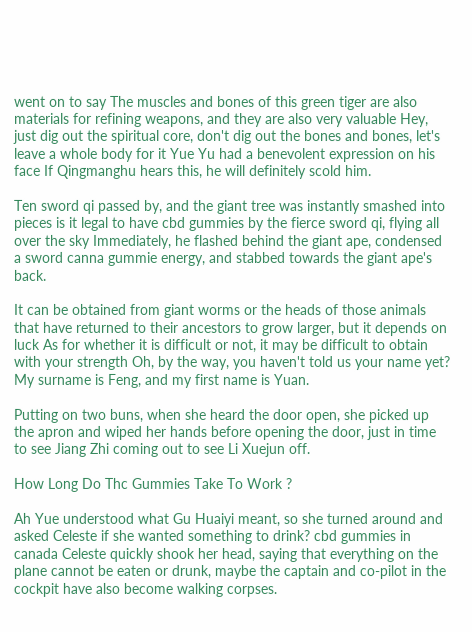went on to say The muscles and bones of this green tiger are also materials for refining weapons, and they are also very valuable Hey, just dig out the spiritual core, don't dig out the bones and bones, let's leave a whole body for it Yue Yu had a benevolent expression on his face If Qingmanghu hears this, he will definitely scold him.

Ten sword qi passed by, and the giant tree was instantly smashed into pieces is it legal to have cbd gummies by the fierce sword qi, flying all over the sky Immediately, he flashed behind the giant ape, condensed a sword canna gummie energy, and stabbed towards the giant ape's back.

It can be obtained from giant worms or the heads of those animals that have returned to their ancestors to grow larger, but it depends on luck As for whether it is difficult or not, it may be difficult to obtain with your strength Oh, by the way, you haven't told us your name yet? My surname is Feng, and my first name is Yuan.

Putting on two buns, when she heard the door open, she picked up the apron and wiped her hands before opening the door, just in time to see Jiang Zhi coming out to see Li Xuejun off.

How Long Do Thc Gummies Take To Work ?

Ah Yue understood what Gu Huaiyi meant, so she turned around and asked Celeste if she wanted something to drink? cbd gummies in canada Celeste quickly shook her head, saying that everything on the plane cannot be eaten or drunk, maybe the captain and co-pilot in the cockpit have also become walking corpses.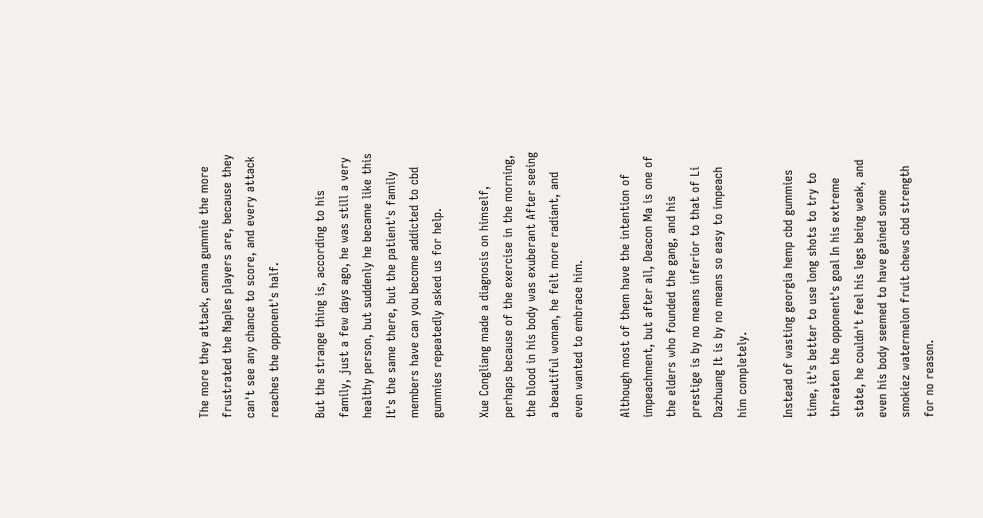The more they attack, canna gummie the more frustrated the Naples players are, because they can't see any chance to score, and every attack reaches the opponent's half.

But the strange thing is, according to his family, just a few days ago, he was still a very healthy person, but suddenly he became like this It's the same there, but the patient's family members have can you become addicted to cbd gummies repeatedly asked us for help.

Xue Congliang made a diagnosis on himself, perhaps because of the exercise in the morning, the blood in his body was exuberant After seeing a beautiful woman, he felt more radiant, and even wanted to embrace him.

Although most of them have the intention of impeachment, but after all, Deacon Ma is one of the elders who founded the gang, and his prestige is by no means inferior to that of Li Dazhuang It is by no means so easy to impeach him completely.

Instead of wasting georgia hemp cbd gummies time, it's better to use long shots to try to threaten the opponent's goal In his extreme state, he couldn't feel his legs being weak, and even his body seemed to have gained some smokiez watermelon fruit chews cbd strength for no reason.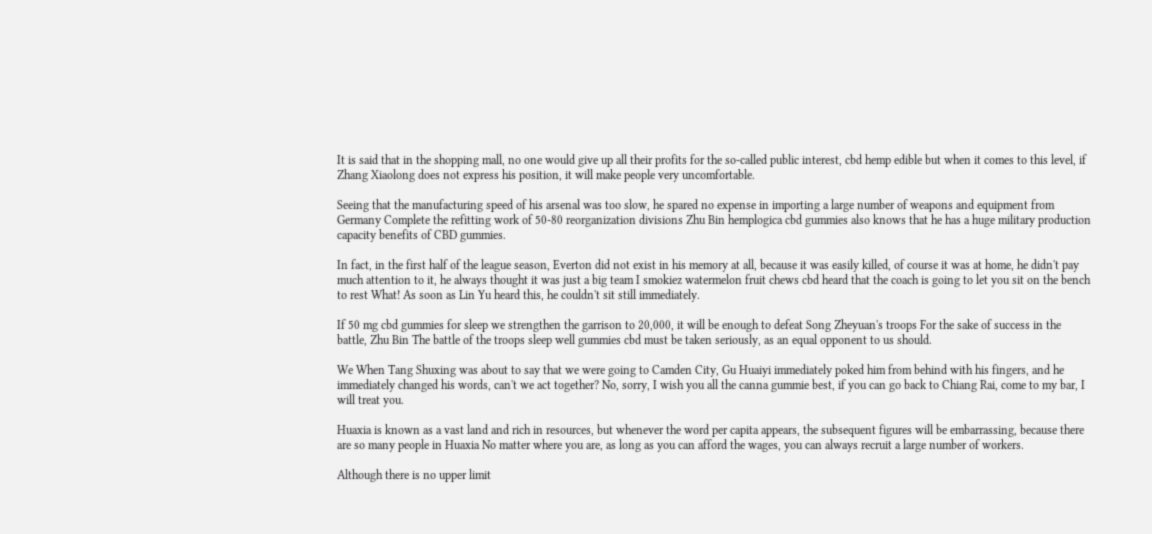It is said that in the shopping mall, no one would give up all their profits for the so-called public interest, cbd hemp edible but when it comes to this level, if Zhang Xiaolong does not express his position, it will make people very uncomfortable.

Seeing that the manufacturing speed of his arsenal was too slow, he spared no expense in importing a large number of weapons and equipment from Germany Complete the refitting work of 50-80 reorganization divisions Zhu Bin hemplogica cbd gummies also knows that he has a huge military production capacity benefits of CBD gummies.

In fact, in the first half of the league season, Everton did not exist in his memory at all, because it was easily killed, of course it was at home, he didn't pay much attention to it, he always thought it was just a big team I smokiez watermelon fruit chews cbd heard that the coach is going to let you sit on the bench to rest What! As soon as Lin Yu heard this, he couldn't sit still immediately.

If 50 mg cbd gummies for sleep we strengthen the garrison to 20,000, it will be enough to defeat Song Zheyuan's troops For the sake of success in the battle, Zhu Bin The battle of the troops sleep well gummies cbd must be taken seriously, as an equal opponent to us should.

We When Tang Shuxing was about to say that we were going to Camden City, Gu Huaiyi immediately poked him from behind with his fingers, and he immediately changed his words, can't we act together? No, sorry, I wish you all the canna gummie best, if you can go back to Chiang Rai, come to my bar, I will treat you.

Huaxia is known as a vast land and rich in resources, but whenever the word per capita appears, the subsequent figures will be embarrassing, because there are so many people in Huaxia No matter where you are, as long as you can afford the wages, you can always recruit a large number of workers.

Although there is no upper limit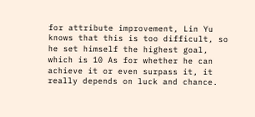for attribute improvement, Lin Yu knows that this is too difficult, so he set himself the highest goal, which is 10 As for whether he can achieve it or even surpass it, it really depends on luck and chance.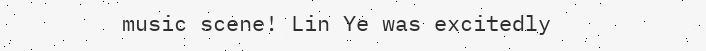music scene! Lin Ye was excitedly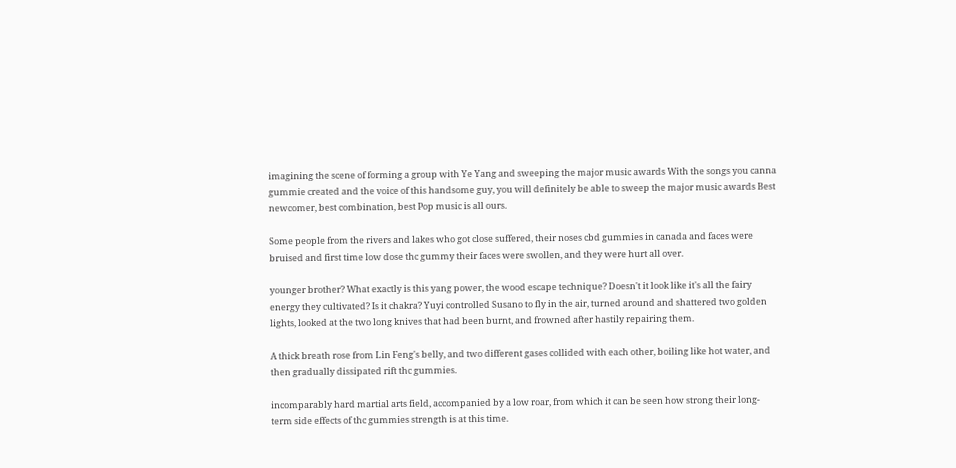imagining the scene of forming a group with Ye Yang and sweeping the major music awards With the songs you canna gummie created and the voice of this handsome guy, you will definitely be able to sweep the major music awards Best newcomer, best combination, best Pop music is all ours.

Some people from the rivers and lakes who got close suffered, their noses cbd gummies in canada and faces were bruised and first time low dose thc gummy their faces were swollen, and they were hurt all over.

younger brother? What exactly is this yang power, the wood escape technique? Doesn't it look like it's all the fairy energy they cultivated? Is it chakra? Yuyi controlled Susano to fly in the air, turned around and shattered two golden lights, looked at the two long knives that had been burnt, and frowned after hastily repairing them.

A thick breath rose from Lin Feng's belly, and two different gases collided with each other, boiling like hot water, and then gradually dissipated rift thc gummies.

incomparably hard martial arts field, accompanied by a low roar, from which it can be seen how strong their long-term side effects of thc gummies strength is at this time.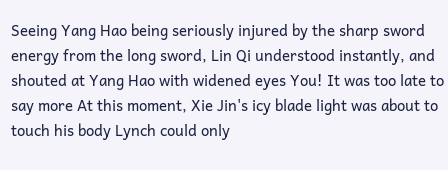Seeing Yang Hao being seriously injured by the sharp sword energy from the long sword, Lin Qi understood instantly, and shouted at Yang Hao with widened eyes You! It was too late to say more At this moment, Xie Jin's icy blade light was about to touch his body Lynch could only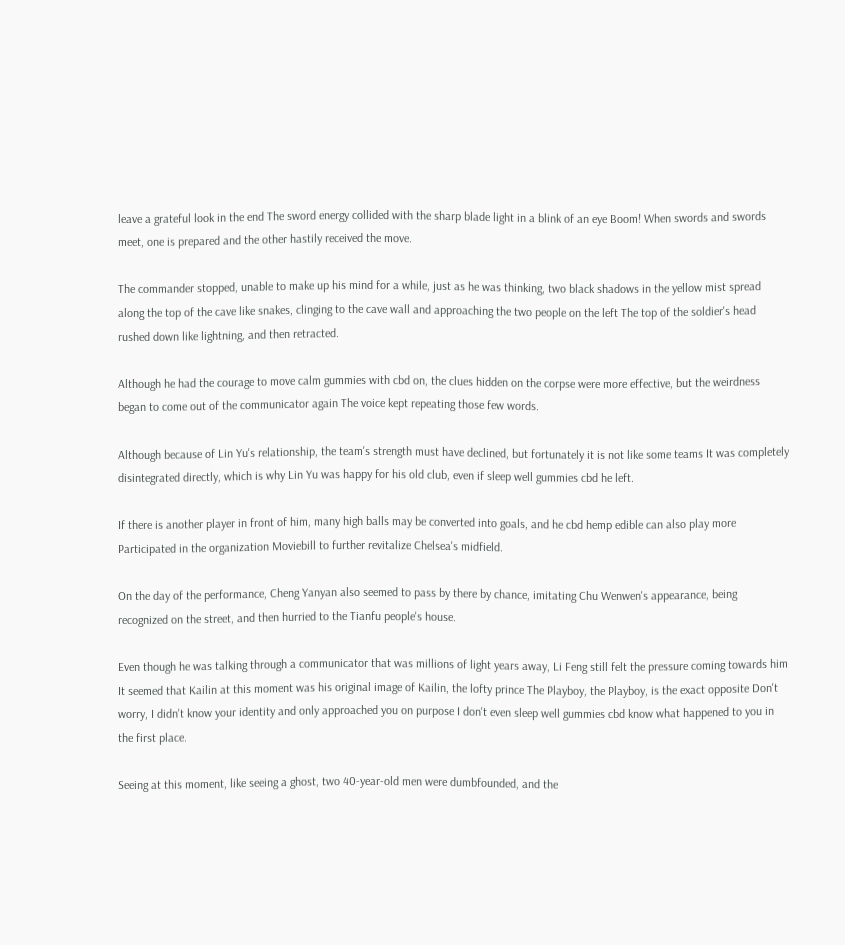leave a grateful look in the end The sword energy collided with the sharp blade light in a blink of an eye Boom! When swords and swords meet, one is prepared and the other hastily received the move.

The commander stopped, unable to make up his mind for a while, just as he was thinking, two black shadows in the yellow mist spread along the top of the cave like snakes, clinging to the cave wall and approaching the two people on the left The top of the soldier's head rushed down like lightning, and then retracted.

Although he had the courage to move calm gummies with cbd on, the clues hidden on the corpse were more effective, but the weirdness began to come out of the communicator again The voice kept repeating those few words.

Although because of Lin Yu's relationship, the team's strength must have declined, but fortunately it is not like some teams It was completely disintegrated directly, which is why Lin Yu was happy for his old club, even if sleep well gummies cbd he left.

If there is another player in front of him, many high balls may be converted into goals, and he cbd hemp edible can also play more Participated in the organization Moviebill to further revitalize Chelsea's midfield.

On the day of the performance, Cheng Yanyan also seemed to pass by there by chance, imitating Chu Wenwen's appearance, being recognized on the street, and then hurried to the Tianfu people's house.

Even though he was talking through a communicator that was millions of light years away, Li Feng still felt the pressure coming towards him It seemed that Kailin at this moment was his original image of Kailin, the lofty prince The Playboy, the Playboy, is the exact opposite Don't worry, I didn't know your identity and only approached you on purpose I don't even sleep well gummies cbd know what happened to you in the first place.

Seeing at this moment, like seeing a ghost, two 40-year-old men were dumbfounded, and the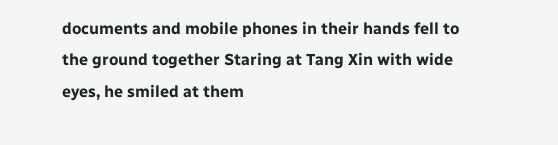documents and mobile phones in their hands fell to the ground together Staring at Tang Xin with wide eyes, he smiled at them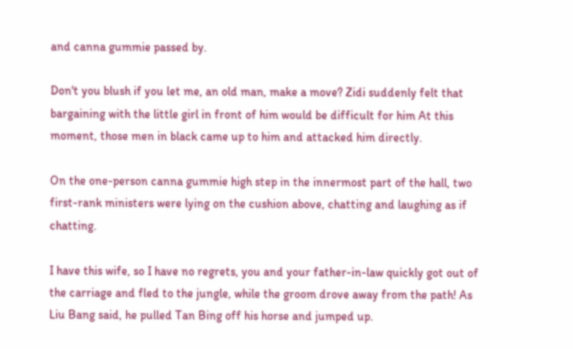and canna gummie passed by.

Don't you blush if you let me, an old man, make a move? Zidi suddenly felt that bargaining with the little girl in front of him would be difficult for him At this moment, those men in black came up to him and attacked him directly.

On the one-person canna gummie high step in the innermost part of the hall, two first-rank ministers were lying on the cushion above, chatting and laughing as if chatting.

I have this wife, so I have no regrets, you and your father-in-law quickly got out of the carriage and fled to the jungle, while the groom drove away from the path! As Liu Bang said, he pulled Tan Bing off his horse and jumped up.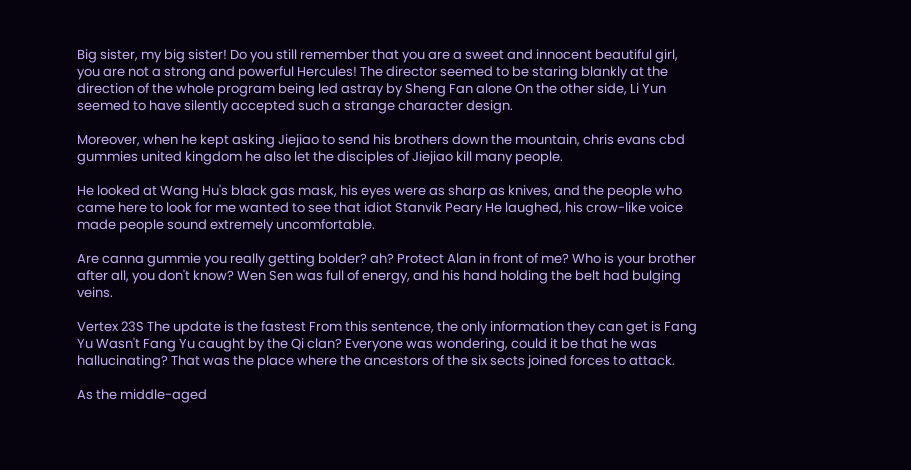Big sister, my big sister! Do you still remember that you are a sweet and innocent beautiful girl, you are not a strong and powerful Hercules! The director seemed to be staring blankly at the direction of the whole program being led astray by Sheng Fan alone On the other side, Li Yun seemed to have silently accepted such a strange character design.

Moreover, when he kept asking Jiejiao to send his brothers down the mountain, chris evans cbd gummies united kingdom he also let the disciples of Jiejiao kill many people.

He looked at Wang Hu's black gas mask, his eyes were as sharp as knives, and the people who came here to look for me wanted to see that idiot Stanvik Peary He laughed, his crow-like voice made people sound extremely uncomfortable.

Are canna gummie you really getting bolder? ah? Protect Alan in front of me? Who is your brother after all, you don't know? Wen Sen was full of energy, and his hand holding the belt had bulging veins.

Vertex 23S The update is the fastest From this sentence, the only information they can get is Fang Yu Wasn't Fang Yu caught by the Qi clan? Everyone was wondering, could it be that he was hallucinating? That was the place where the ancestors of the six sects joined forces to attack.

As the middle-aged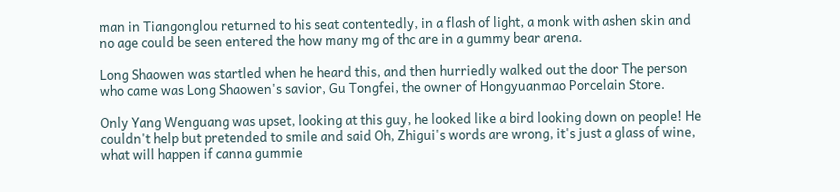man in Tiangonglou returned to his seat contentedly, in a flash of light, a monk with ashen skin and no age could be seen entered the how many mg of thc are in a gummy bear arena.

Long Shaowen was startled when he heard this, and then hurriedly walked out the door The person who came was Long Shaowen's savior, Gu Tongfei, the owner of Hongyuanmao Porcelain Store.

Only Yang Wenguang was upset, looking at this guy, he looked like a bird looking down on people! He couldn't help but pretended to smile and said Oh, Zhigui's words are wrong, it's just a glass of wine, what will happen if canna gummie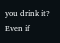you drink it? Even if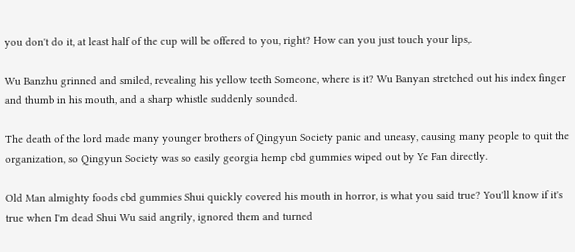you don't do it, at least half of the cup will be offered to you, right? How can you just touch your lips,.

Wu Banzhu grinned and smiled, revealing his yellow teeth Someone, where is it? Wu Banyan stretched out his index finger and thumb in his mouth, and a sharp whistle suddenly sounded.

The death of the lord made many younger brothers of Qingyun Society panic and uneasy, causing many people to quit the organization, so Qingyun Society was so easily georgia hemp cbd gummies wiped out by Ye Fan directly.

Old Man almighty foods cbd gummies Shui quickly covered his mouth in horror, is what you said true? You'll know if it's true when I'm dead Shui Wu said angrily, ignored them and turned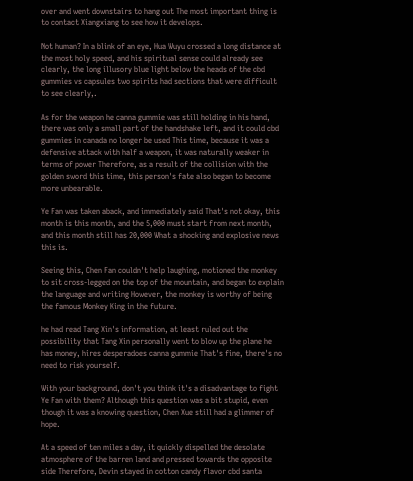over and went downstairs to hang out The most important thing is to contact Xiangxiang to see how it develops.

Not human? In a blink of an eye, Hua Wuyu crossed a long distance at the most holy speed, and his spiritual sense could already see clearly, the long illusory blue light below the heads of the cbd gummies vs capsules two spirits had sections that were difficult to see clearly,.

As for the weapon he canna gummie was still holding in his hand, there was only a small part of the handshake left, and it could cbd gummies in canada no longer be used This time, because it was a defensive attack with half a weapon, it was naturally weaker in terms of power Therefore, as a result of the collision with the golden sword this time, this person's fate also began to become more unbearable.

Ye Fan was taken aback, and immediately said That's not okay, this month is this month, and the 5,000 must start from next month, and this month still has 20,000 What a shocking and explosive news this is.

Seeing this, Chen Fan couldn't help laughing, motioned the monkey to sit cross-legged on the top of the mountain, and began to explain the language and writing However, the monkey is worthy of being the famous Monkey King in the future.

he had read Tang Xin's information, at least ruled out the possibility that Tang Xin personally went to blow up the plane he has money, hires desperadoes canna gummie That's fine, there's no need to risk yourself.

With your background, don't you think it's a disadvantage to fight Ye Fan with them? Although this question was a bit stupid, even though it was a knowing question, Chen Xue still had a glimmer of hope.

At a speed of ten miles a day, it quickly dispelled the desolate atmosphere of the barren land and pressed towards the opposite side Therefore, Devin stayed in cotton candy flavor cbd santa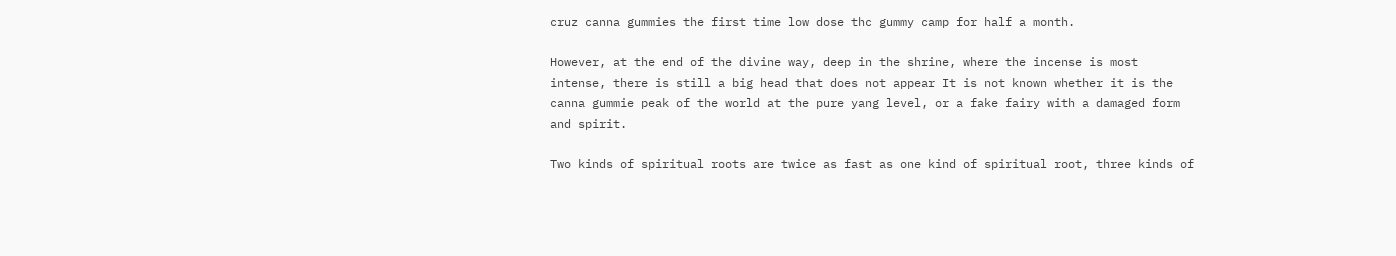cruz canna gummies the first time low dose thc gummy camp for half a month.

However, at the end of the divine way, deep in the shrine, where the incense is most intense, there is still a big head that does not appear It is not known whether it is the canna gummie peak of the world at the pure yang level, or a fake fairy with a damaged form and spirit.

Two kinds of spiritual roots are twice as fast as one kind of spiritual root, three kinds of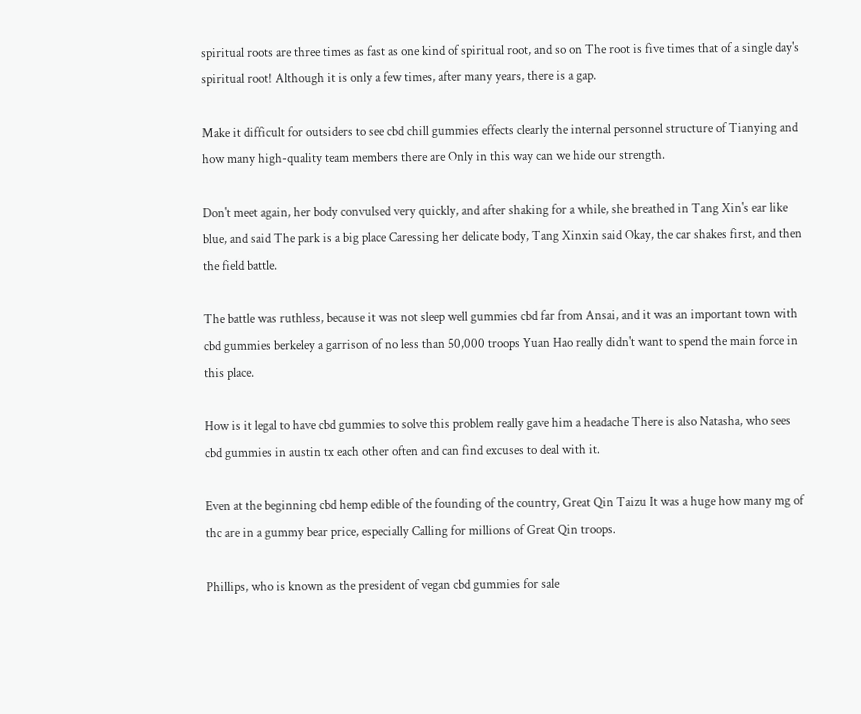spiritual roots are three times as fast as one kind of spiritual root, and so on The root is five times that of a single day's spiritual root! Although it is only a few times, after many years, there is a gap.

Make it difficult for outsiders to see cbd chill gummies effects clearly the internal personnel structure of Tianying and how many high-quality team members there are Only in this way can we hide our strength.

Don't meet again, her body convulsed very quickly, and after shaking for a while, she breathed in Tang Xin's ear like blue, and said The park is a big place Caressing her delicate body, Tang Xinxin said Okay, the car shakes first, and then the field battle.

The battle was ruthless, because it was not sleep well gummies cbd far from Ansai, and it was an important town with cbd gummies berkeley a garrison of no less than 50,000 troops Yuan Hao really didn't want to spend the main force in this place.

How is it legal to have cbd gummies to solve this problem really gave him a headache There is also Natasha, who sees cbd gummies in austin tx each other often and can find excuses to deal with it.

Even at the beginning cbd hemp edible of the founding of the country, Great Qin Taizu It was a huge how many mg of thc are in a gummy bear price, especially Calling for millions of Great Qin troops.

Phillips, who is known as the president of vegan cbd gummies for sale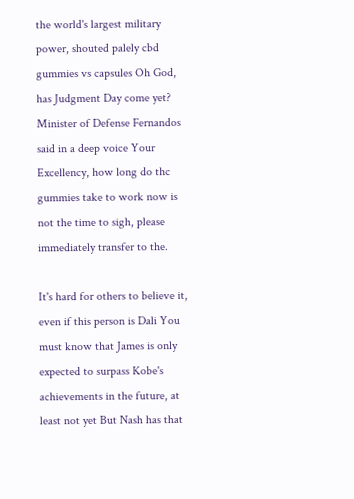the world's largest military power, shouted palely cbd gummies vs capsules Oh God, has Judgment Day come yet? Minister of Defense Fernandos said in a deep voice Your Excellency, how long do thc gummies take to work now is not the time to sigh, please immediately transfer to the.

It's hard for others to believe it, even if this person is Dali You must know that James is only expected to surpass Kobe's achievements in the future, at least not yet But Nash has that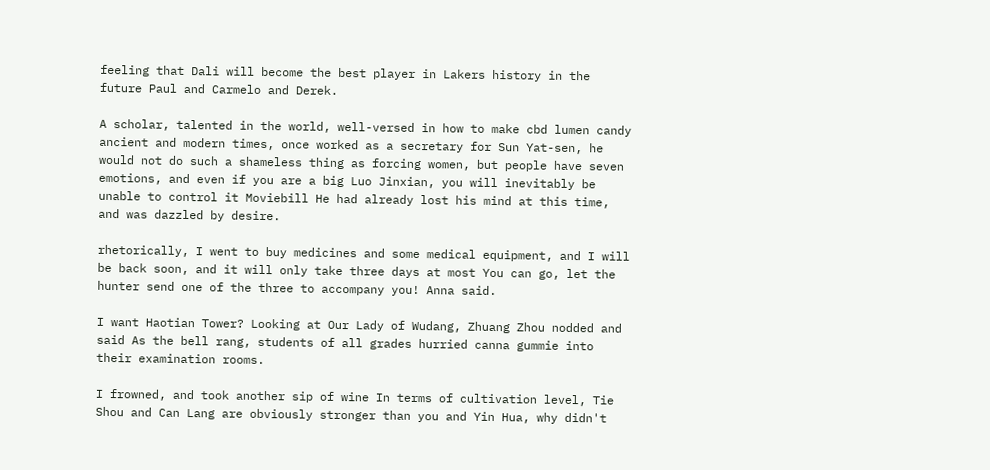feeling that Dali will become the best player in Lakers history in the future Paul and Carmelo and Derek.

A scholar, talented in the world, well-versed in how to make cbd lumen candy ancient and modern times, once worked as a secretary for Sun Yat-sen, he would not do such a shameless thing as forcing women, but people have seven emotions, and even if you are a big Luo Jinxian, you will inevitably be unable to control it Moviebill He had already lost his mind at this time, and was dazzled by desire.

rhetorically, I went to buy medicines and some medical equipment, and I will be back soon, and it will only take three days at most You can go, let the hunter send one of the three to accompany you! Anna said.

I want Haotian Tower? Looking at Our Lady of Wudang, Zhuang Zhou nodded and said As the bell rang, students of all grades hurried canna gummie into their examination rooms.

I frowned, and took another sip of wine In terms of cultivation level, Tie Shou and Can Lang are obviously stronger than you and Yin Hua, why didn't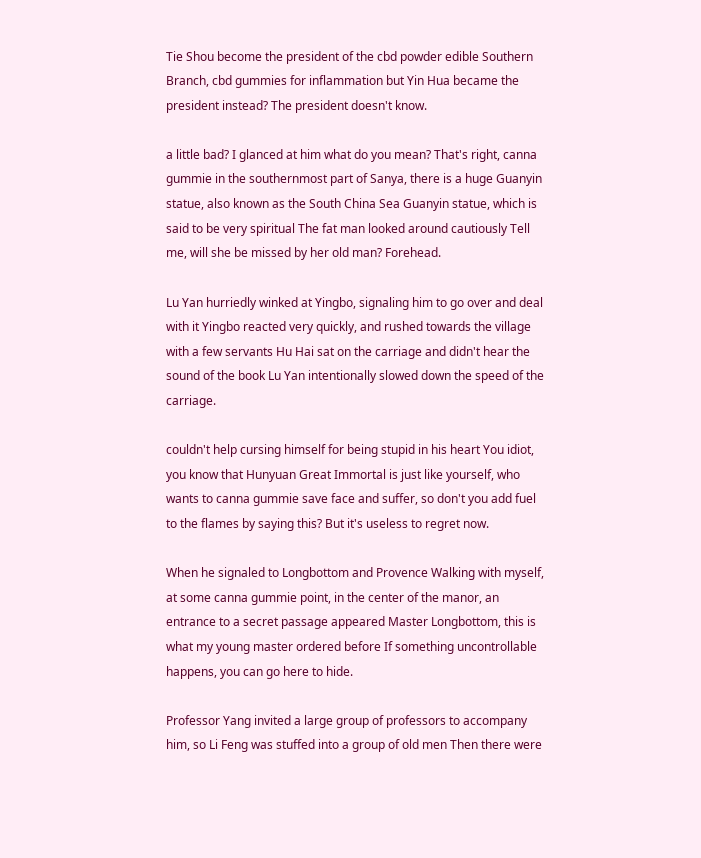Tie Shou become the president of the cbd powder edible Southern Branch, cbd gummies for inflammation but Yin Hua became the president instead? The president doesn't know.

a little bad? I glanced at him what do you mean? That's right, canna gummie in the southernmost part of Sanya, there is a huge Guanyin statue, also known as the South China Sea Guanyin statue, which is said to be very spiritual The fat man looked around cautiously Tell me, will she be missed by her old man? Forehead.

Lu Yan hurriedly winked at Yingbo, signaling him to go over and deal with it Yingbo reacted very quickly, and rushed towards the village with a few servants Hu Hai sat on the carriage and didn't hear the sound of the book Lu Yan intentionally slowed down the speed of the carriage.

couldn't help cursing himself for being stupid in his heart You idiot, you know that Hunyuan Great Immortal is just like yourself, who wants to canna gummie save face and suffer, so don't you add fuel to the flames by saying this? But it's useless to regret now.

When he signaled to Longbottom and Provence Walking with myself, at some canna gummie point, in the center of the manor, an entrance to a secret passage appeared Master Longbottom, this is what my young master ordered before If something uncontrollable happens, you can go here to hide.

Professor Yang invited a large group of professors to accompany him, so Li Feng was stuffed into a group of old men Then there were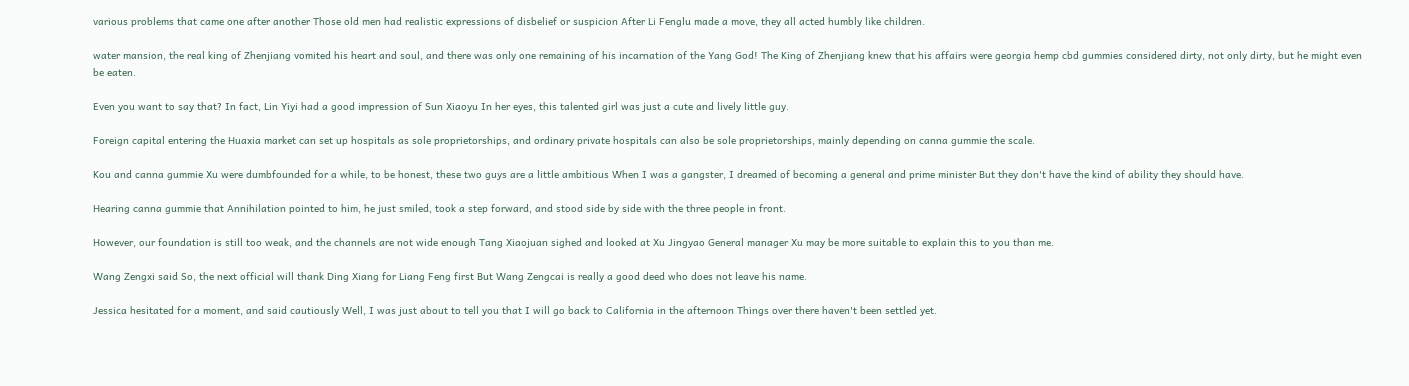various problems that came one after another Those old men had realistic expressions of disbelief or suspicion After Li Fenglu made a move, they all acted humbly like children.

water mansion, the real king of Zhenjiang vomited his heart and soul, and there was only one remaining of his incarnation of the Yang God! The King of Zhenjiang knew that his affairs were georgia hemp cbd gummies considered dirty, not only dirty, but he might even be eaten.

Even you want to say that? In fact, Lin Yiyi had a good impression of Sun Xiaoyu In her eyes, this talented girl was just a cute and lively little guy.

Foreign capital entering the Huaxia market can set up hospitals as sole proprietorships, and ordinary private hospitals can also be sole proprietorships, mainly depending on canna gummie the scale.

Kou and canna gummie Xu were dumbfounded for a while, to be honest, these two guys are a little ambitious When I was a gangster, I dreamed of becoming a general and prime minister But they don't have the kind of ability they should have.

Hearing canna gummie that Annihilation pointed to him, he just smiled, took a step forward, and stood side by side with the three people in front.

However, our foundation is still too weak, and the channels are not wide enough Tang Xiaojuan sighed and looked at Xu Jingyao General manager Xu may be more suitable to explain this to you than me.

Wang Zengxi said So, the next official will thank Ding Xiang for Liang Feng first But Wang Zengcai is really a good deed who does not leave his name.

Jessica hesitated for a moment, and said cautiously Well, I was just about to tell you that I will go back to California in the afternoon Things over there haven't been settled yet.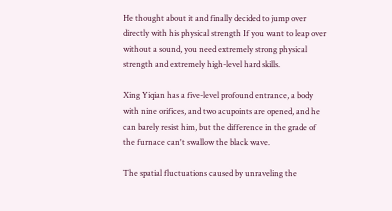He thought about it and finally decided to jump over directly with his physical strength If you want to leap over without a sound, you need extremely strong physical strength and extremely high-level hard skills.

Xing Yiqian has a five-level profound entrance, a body with nine orifices, and two acupoints are opened, and he can barely resist him, but the difference in the grade of the furnace can't swallow the black wave.

The spatial fluctuations caused by unraveling the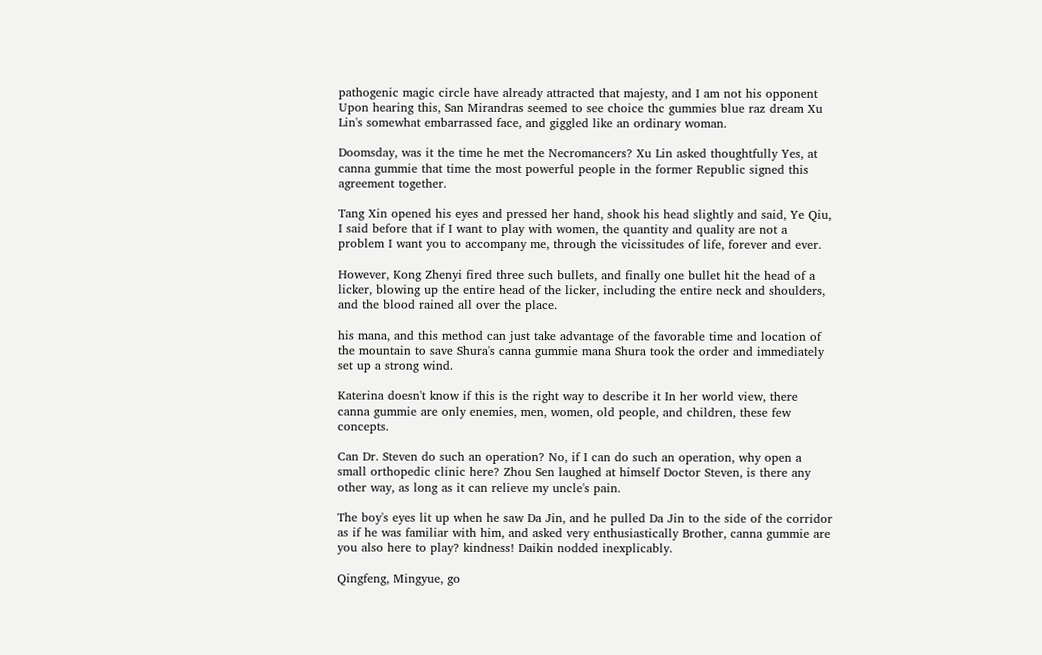pathogenic magic circle have already attracted that majesty, and I am not his opponent Upon hearing this, San Mirandras seemed to see choice thc gummies blue raz dream Xu Lin's somewhat embarrassed face, and giggled like an ordinary woman.

Doomsday, was it the time he met the Necromancers? Xu Lin asked thoughtfully Yes, at canna gummie that time the most powerful people in the former Republic signed this agreement together.

Tang Xin opened his eyes and pressed her hand, shook his head slightly and said, Ye Qiu, I said before that if I want to play with women, the quantity and quality are not a problem I want you to accompany me, through the vicissitudes of life, forever and ever.

However, Kong Zhenyi fired three such bullets, and finally one bullet hit the head of a licker, blowing up the entire head of the licker, including the entire neck and shoulders, and the blood rained all over the place.

his mana, and this method can just take advantage of the favorable time and location of the mountain to save Shura's canna gummie mana Shura took the order and immediately set up a strong wind.

Katerina doesn't know if this is the right way to describe it In her world view, there canna gummie are only enemies, men, women, old people, and children, these few concepts.

Can Dr. Steven do such an operation? No, if I can do such an operation, why open a small orthopedic clinic here? Zhou Sen laughed at himself Doctor Steven, is there any other way, as long as it can relieve my uncle's pain.

The boy's eyes lit up when he saw Da Jin, and he pulled Da Jin to the side of the corridor as if he was familiar with him, and asked very enthusiastically Brother, canna gummie are you also here to play? kindness! Daikin nodded inexplicably.

Qingfeng, Mingyue, go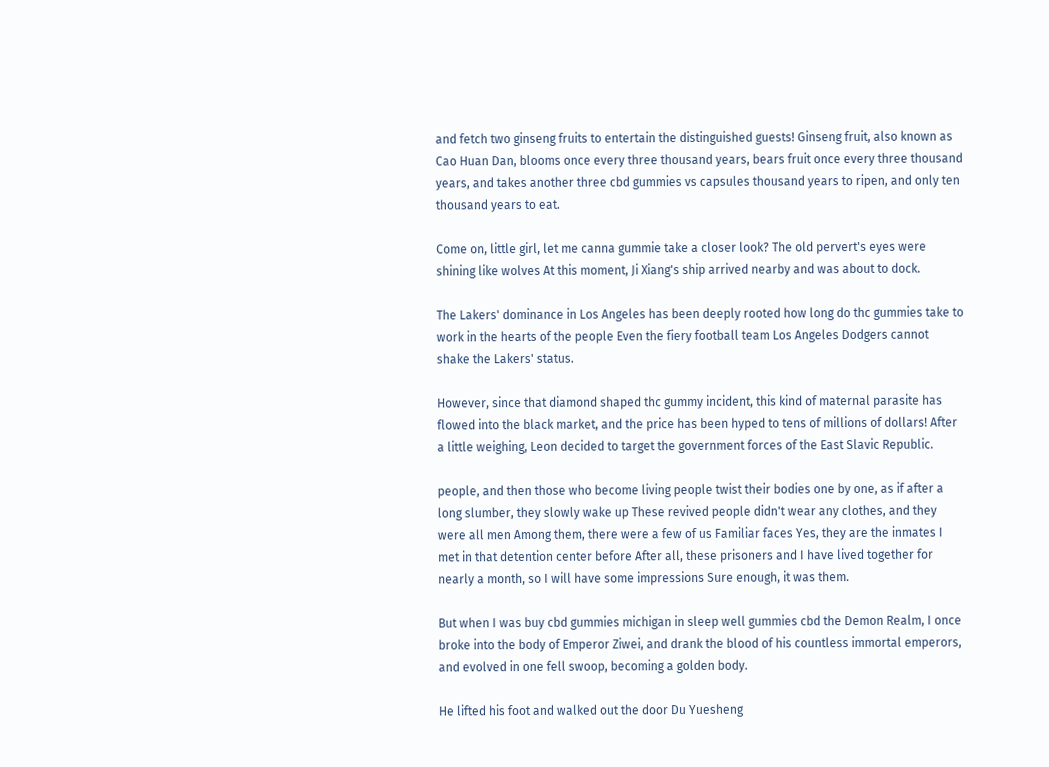and fetch two ginseng fruits to entertain the distinguished guests! Ginseng fruit, also known as Cao Huan Dan, blooms once every three thousand years, bears fruit once every three thousand years, and takes another three cbd gummies vs capsules thousand years to ripen, and only ten thousand years to eat.

Come on, little girl, let me canna gummie take a closer look? The old pervert's eyes were shining like wolves At this moment, Ji Xiang's ship arrived nearby and was about to dock.

The Lakers' dominance in Los Angeles has been deeply rooted how long do thc gummies take to work in the hearts of the people Even the fiery football team Los Angeles Dodgers cannot shake the Lakers' status.

However, since that diamond shaped thc gummy incident, this kind of maternal parasite has flowed into the black market, and the price has been hyped to tens of millions of dollars! After a little weighing, Leon decided to target the government forces of the East Slavic Republic.

people, and then those who become living people twist their bodies one by one, as if after a long slumber, they slowly wake up These revived people didn't wear any clothes, and they were all men Among them, there were a few of us Familiar faces Yes, they are the inmates I met in that detention center before After all, these prisoners and I have lived together for nearly a month, so I will have some impressions Sure enough, it was them.

But when I was buy cbd gummies michigan in sleep well gummies cbd the Demon Realm, I once broke into the body of Emperor Ziwei, and drank the blood of his countless immortal emperors, and evolved in one fell swoop, becoming a golden body.

He lifted his foot and walked out the door Du Yuesheng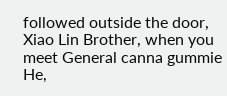followed outside the door, Xiao Lin Brother, when you meet General canna gummie He,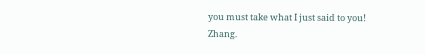you must take what I just said to you! Zhang.